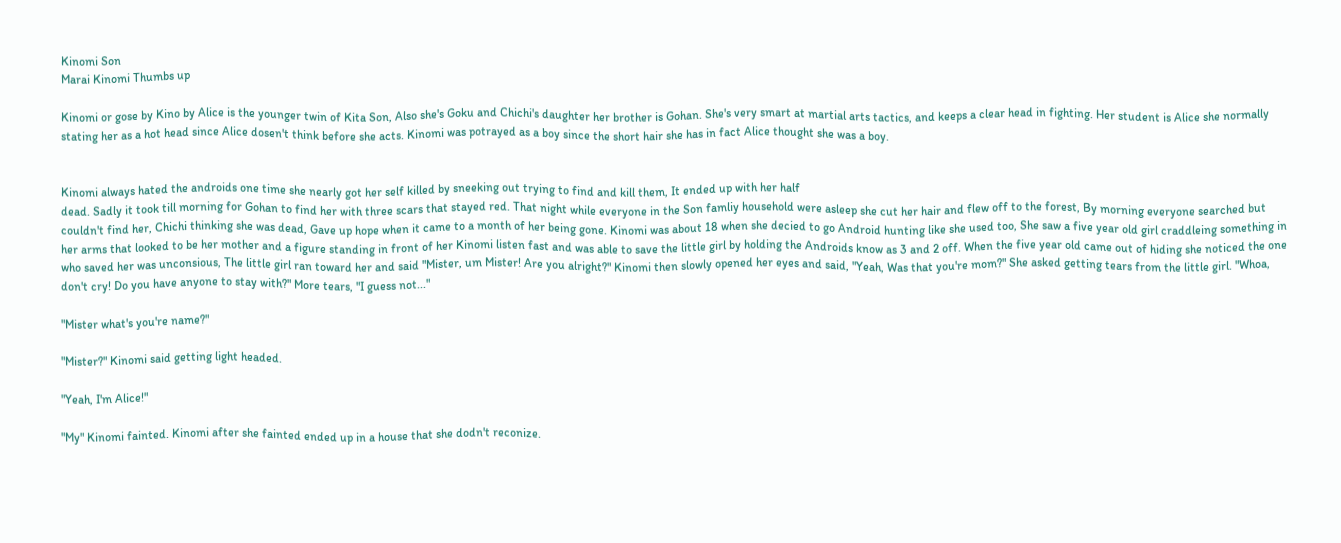Kinomi Son
Marai Kinomi Thumbs up

Kinomi or gose by Kino by Alice is the younger twin of Kita Son, Also she's Goku and Chichi's daughter her brother is Gohan. She's very smart at martial arts tactics, and keeps a clear head in fighting. Her student is Alice she normally stating her as a hot head since Alice dosen't think before she acts. Kinomi was potrayed as a boy since the short hair she has in fact Alice thought she was a boy.


Kinomi always hated the androids one time she nearly got her self killed by sneeking out trying to find and kill them, It ended up with her half
dead. Sadly it took till morning for Gohan to find her with three scars that stayed red. That night while everyone in the Son famliy household were asleep she cut her hair and flew off to the forest, By morning everyone searched but couldn't find her, Chichi thinking she was dead, Gave up hope when it came to a month of her being gone. Kinomi was about 18 when she decied to go Android hunting like she used too, She saw a five year old girl craddleing something in her arms that looked to be her mother and a figure standing in front of her Kinomi listen fast and was able to save the little girl by holding the Androids know as 3 and 2 off. When the five year old came out of hiding she noticed the one who saved her was unconsious, The little girl ran toward her and said "Mister, um Mister! Are you alright?" Kinomi then slowly opened her eyes and said, "Yeah, Was that you're mom?" She asked getting tears from the little girl. "Whoa, don't cry! Do you have anyone to stay with?" More tears, "I guess not..."

"Mister what's you're name?"

"Mister?" Kinomi said getting light headed.

"Yeah, I'm Alice!"

"My" Kinomi fainted. Kinomi after she fainted ended up in a house that she dodn't reconize.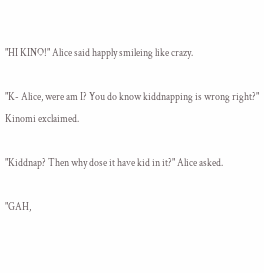"HI KINO!" Alice said happly smileing like crazy.

"K- Alice, were am I? You do know kiddnapping is wrong right?" Kinomi exclaimed.

"Kiddnap? Then why dose it have kid in it?" Alice asked.

"GAH,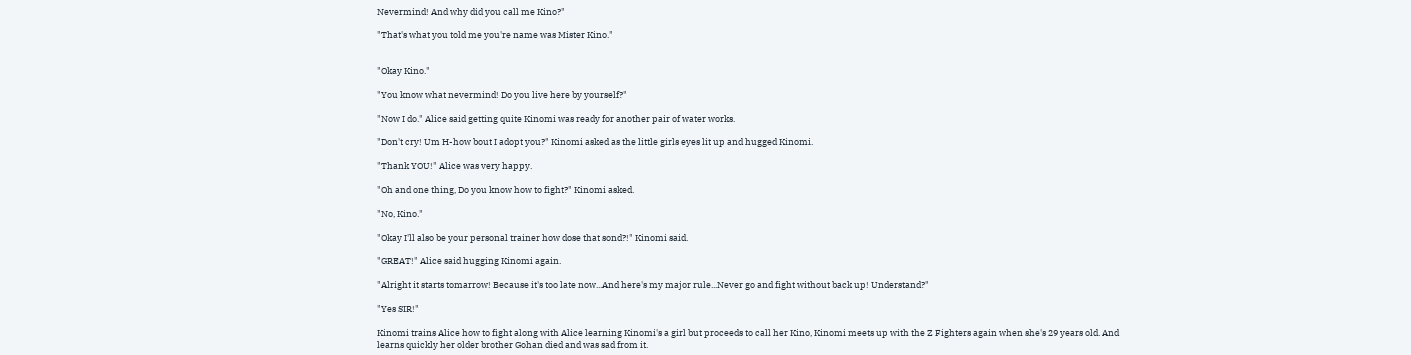Nevermind! And why did you call me Kino?"

"That's what you told me you're name was Mister Kino."


"Okay Kino."

"You know what nevermind! Do you live here by yourself?"

"Now I do." Alice said getting quite Kinomi was ready for another pair of water works.

"Don't cry! Um H-how bout I adopt you?" Kinomi asked as the little girls eyes lit up and hugged Kinomi.

"Thank YOU!" Alice was very happy.

"Oh and one thing, Do you know how to fight?" Kinomi asked.

"No, Kino."

"Okay I'll also be your personal trainer how dose that sond?!" Kinomi said.

"GREAT!" Alice said hugging Kinomi again.

"Alright it starts tomarrow! Because it's too late now...And here's my major rule...Never go and fight without back up! Understand?"

"Yes SIR!"

Kinomi trains Alice how to fight along with Alice learning Kinomi's a girl but proceeds to call her Kino, Kinomi meets up with the Z Fighters again when she's 29 years old. And learns quickly her older brother Gohan died and was sad from it.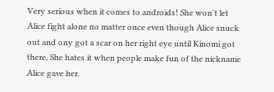Very serious when it comes to androids! She won't let Alice fight alone no matter once even though Alice snuck out and ony got a scar on her right eye until Kinomi got there, She hates it when people make fun of the nickname Alice gave her.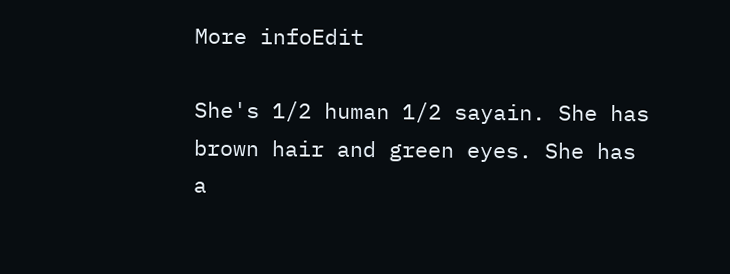More infoEdit

She's 1/2 human 1/2 sayain. She has brown hair and green eyes. She has a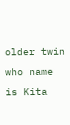older twin who name is Kita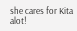she cares for Kita alot!